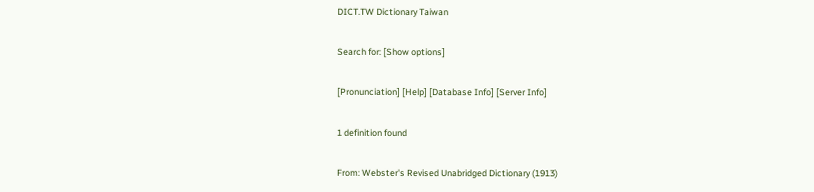DICT.TW Dictionary Taiwan

Search for: [Show options]

[Pronunciation] [Help] [Database Info] [Server Info]

1 definition found

From: Webster's Revised Unabridged Dictionary (1913)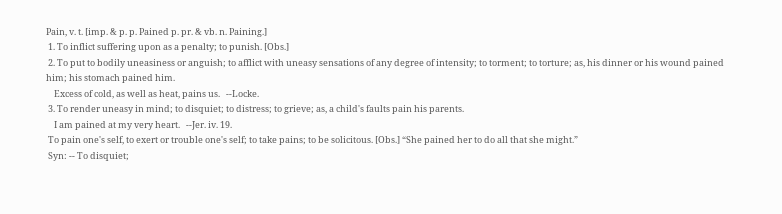Pain, v. t. [imp. & p. p. Pained p. pr. & vb. n. Paining.]
 1. To inflict suffering upon as a penalty; to punish. [Obs.]
 2. To put to bodily uneasiness or anguish; to afflict with uneasy sensations of any degree of intensity; to torment; to torture; as, his dinner or his wound pained him; his stomach pained him.
    Excess of cold, as well as heat, pains us.   --Locke.
 3. To render uneasy in mind; to disquiet; to distress; to grieve; as, a child's faults pain his parents.
    I am pained at my very heart.   --Jer. iv. 19.
 To pain one's self, to exert or trouble one's self; to take pains; to be solicitous. [Obs.] “She pained her to do all that she might.”
 Syn: -- To disquiet;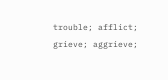trouble; afflict; grieve; aggrieve;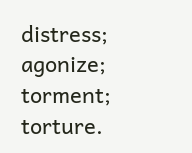distress; agonize; torment; torture.